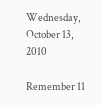Wednesday, October 13, 2010

Remember 11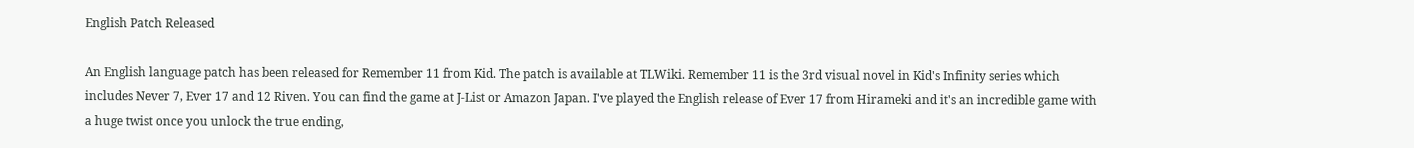English Patch Released

An English language patch has been released for Remember 11 from Kid. The patch is available at TLWiki. Remember 11 is the 3rd visual novel in Kid's Infinity series which includes Never 7, Ever 17 and 12 Riven. You can find the game at J-List or Amazon Japan. I've played the English release of Ever 17 from Hirameki and it's an incredible game with a huge twist once you unlock the true ending,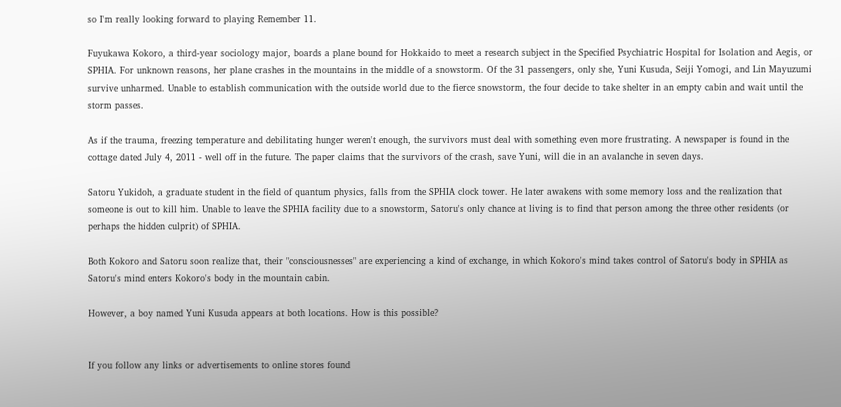so I'm really looking forward to playing Remember 11.

Fuyukawa Kokoro, a third-year sociology major, boards a plane bound for Hokkaido to meet a research subject in the Specified Psychiatric Hospital for Isolation and Aegis, or SPHIA. For unknown reasons, her plane crashes in the mountains in the middle of a snowstorm. Of the 31 passengers, only she, Yuni Kusuda, Seiji Yomogi, and Lin Mayuzumi survive unharmed. Unable to establish communication with the outside world due to the fierce snowstorm, the four decide to take shelter in an empty cabin and wait until the storm passes.

As if the trauma, freezing temperature and debilitating hunger weren't enough, the survivors must deal with something even more frustrating. A newspaper is found in the cottage dated July 4, 2011 - well off in the future. The paper claims that the survivors of the crash, save Yuni, will die in an avalanche in seven days.

Satoru Yukidoh, a graduate student in the field of quantum physics, falls from the SPHIA clock tower. He later awakens with some memory loss and the realization that someone is out to kill him. Unable to leave the SPHIA facility due to a snowstorm, Satoru's only chance at living is to find that person among the three other residents (or perhaps the hidden culprit) of SPHIA.

Both Kokoro and Satoru soon realize that, their "consciousnesses" are experiencing a kind of exchange, in which Kokoro's mind takes control of Satoru's body in SPHIA as Satoru's mind enters Kokoro's body in the mountain cabin.

However, a boy named Yuni Kusuda appears at both locations. How is this possible?


If you follow any links or advertisements to online stores found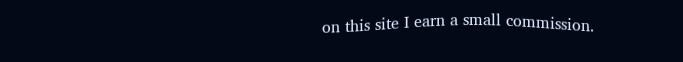on this site I earn a small commission.